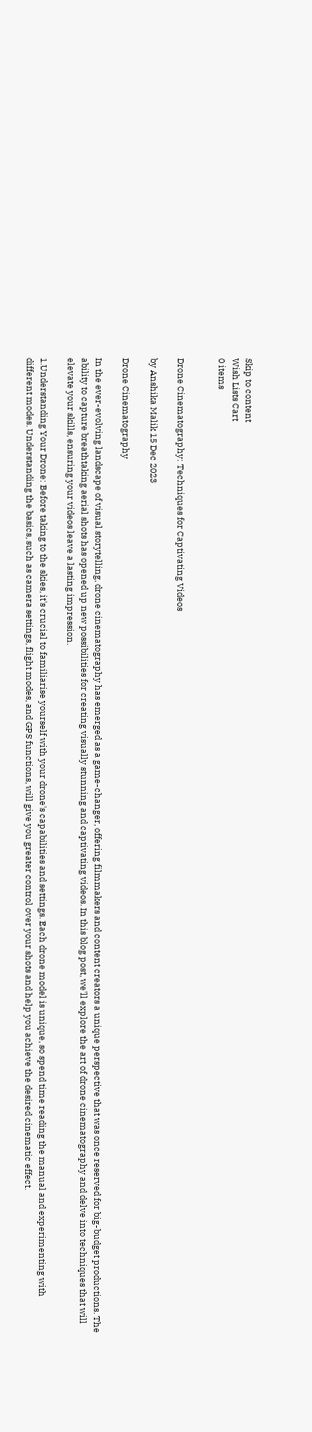Skip to content
Wish Lists Cart
0 items


Drone Cinematography: Techniques for Captivating Videos

by Anshika Malik 15 Dec 2023

Drone Cinematography

In the ever-evolving landscape of visual storytelling, drone cinematography has emerged as a game-changer, offering filmmakers and content creators a unique perspective that was once reserved for big-budget productions. The ability to capture breathtaking aerial shots has opened up new possibilities for creating visually stunning and captivating videos. In this blog post, we'll explore the art of drone cinematography and delve into techniques that will elevate your skills, ensuring your videos leave a lasting impression.

1.Understanding Your Drone: Before taking to the skies, it's crucial to familiarise yourself with your drone's capabilities and settings. Each drone model is unique, so spend time reading the manual and experimenting with different modes. Understanding the basics, such as camera settings, flight modes, and GPS functions, will give you greater control over your shots and help you achieve the desired cinematic effect.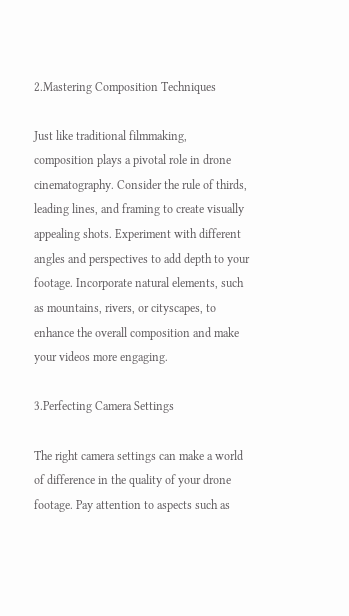2.Mastering Composition Techniques

Just like traditional filmmaking, composition plays a pivotal role in drone cinematography. Consider the rule of thirds, leading lines, and framing to create visually appealing shots. Experiment with different angles and perspectives to add depth to your footage. Incorporate natural elements, such as mountains, rivers, or cityscapes, to enhance the overall composition and make your videos more engaging.

3.Perfecting Camera Settings

The right camera settings can make a world of difference in the quality of your drone footage. Pay attention to aspects such as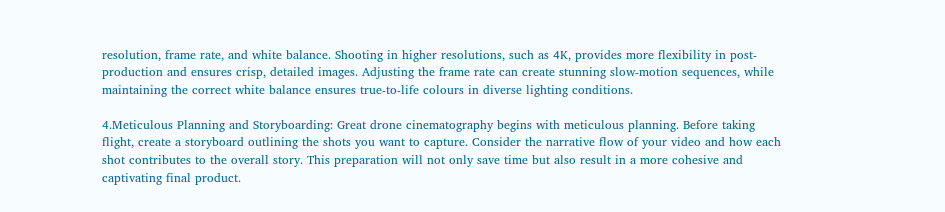resolution, frame rate, and white balance. Shooting in higher resolutions, such as 4K, provides more flexibility in post-production and ensures crisp, detailed images. Adjusting the frame rate can create stunning slow-motion sequences, while maintaining the correct white balance ensures true-to-life colours in diverse lighting conditions.

4.Meticulous Planning and Storyboarding: Great drone cinematography begins with meticulous planning. Before taking flight, create a storyboard outlining the shots you want to capture. Consider the narrative flow of your video and how each shot contributes to the overall story. This preparation will not only save time but also result in a more cohesive and captivating final product.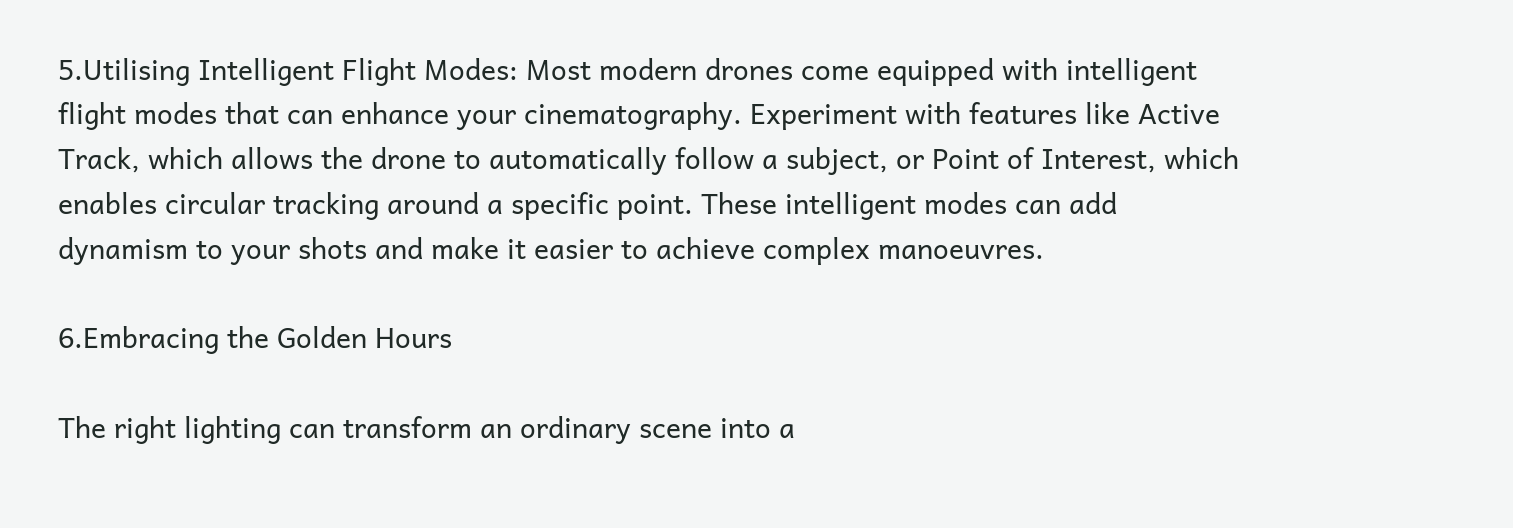5.Utilising Intelligent Flight Modes: Most modern drones come equipped with intelligent flight modes that can enhance your cinematography. Experiment with features like Active Track, which allows the drone to automatically follow a subject, or Point of Interest, which enables circular tracking around a specific point. These intelligent modes can add dynamism to your shots and make it easier to achieve complex manoeuvres.

6.Embracing the Golden Hours

The right lighting can transform an ordinary scene into a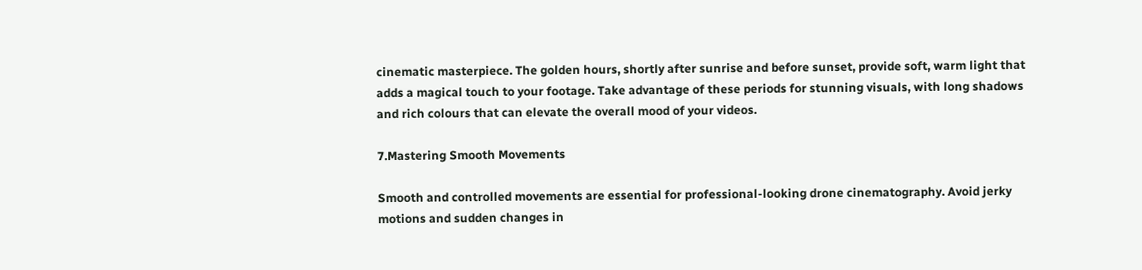cinematic masterpiece. The golden hours, shortly after sunrise and before sunset, provide soft, warm light that adds a magical touch to your footage. Take advantage of these periods for stunning visuals, with long shadows and rich colours that can elevate the overall mood of your videos.

7.Mastering Smooth Movements

Smooth and controlled movements are essential for professional-looking drone cinematography. Avoid jerky motions and sudden changes in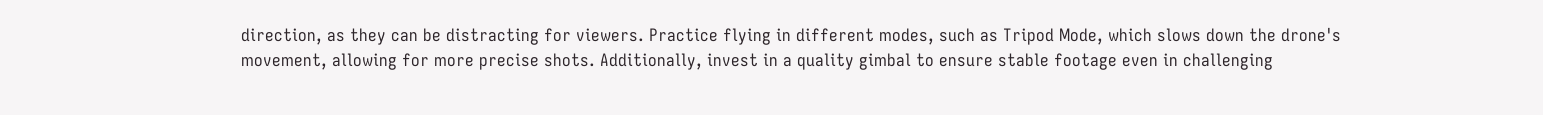direction, as they can be distracting for viewers. Practice flying in different modes, such as Tripod Mode, which slows down the drone's movement, allowing for more precise shots. Additionally, invest in a quality gimbal to ensure stable footage even in challenging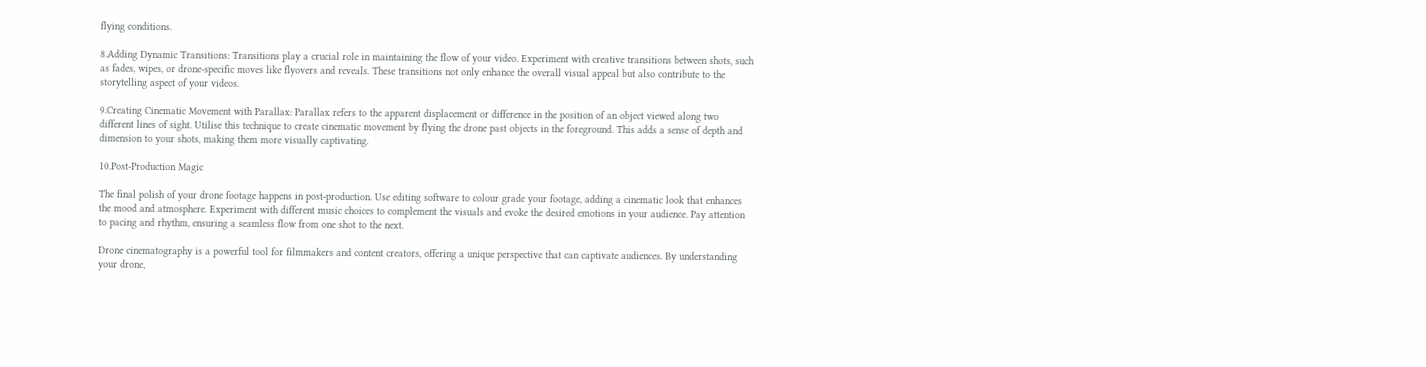flying conditions.

8.Adding Dynamic Transitions: Transitions play a crucial role in maintaining the flow of your video. Experiment with creative transitions between shots, such as fades, wipes, or drone-specific moves like flyovers and reveals. These transitions not only enhance the overall visual appeal but also contribute to the storytelling aspect of your videos.

9.Creating Cinematic Movement with Parallax: Parallax refers to the apparent displacement or difference in the position of an object viewed along two different lines of sight. Utilise this technique to create cinematic movement by flying the drone past objects in the foreground. This adds a sense of depth and dimension to your shots, making them more visually captivating.

10.Post-Production Magic

The final polish of your drone footage happens in post-production. Use editing software to colour grade your footage, adding a cinematic look that enhances the mood and atmosphere. Experiment with different music choices to complement the visuals and evoke the desired emotions in your audience. Pay attention to pacing and rhythm, ensuring a seamless flow from one shot to the next.

Drone cinematography is a powerful tool for filmmakers and content creators, offering a unique perspective that can captivate audiences. By understanding your drone,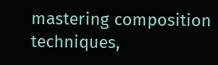mastering composition techniques,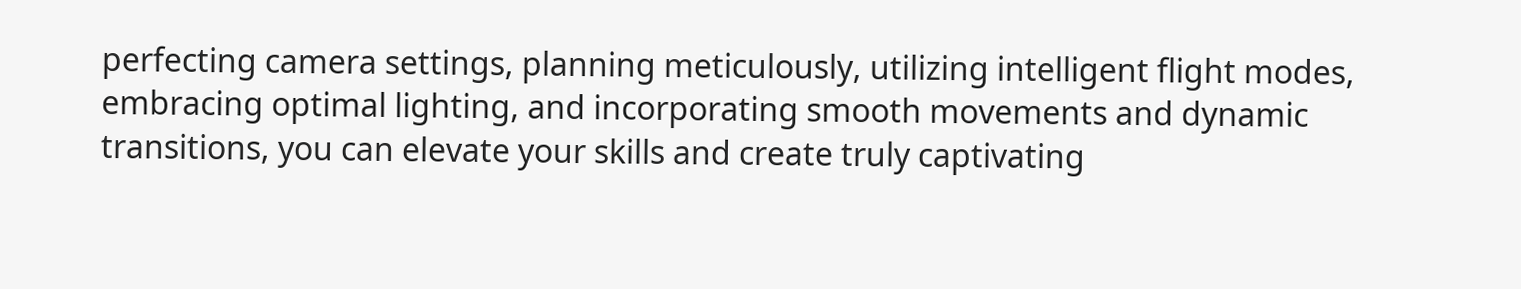perfecting camera settings, planning meticulously, utilizing intelligent flight modes, embracing optimal lighting, and incorporating smooth movements and dynamic transitions, you can elevate your skills and create truly captivating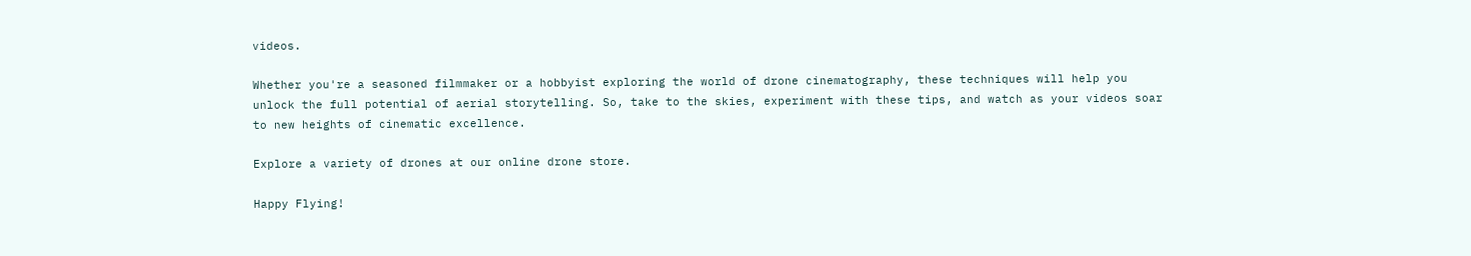videos.

Whether you're a seasoned filmmaker or a hobbyist exploring the world of drone cinematography, these techniques will help you unlock the full potential of aerial storytelling. So, take to the skies, experiment with these tips, and watch as your videos soar to new heights of cinematic excellence.

Explore a variety of drones at our online drone store.

Happy Flying!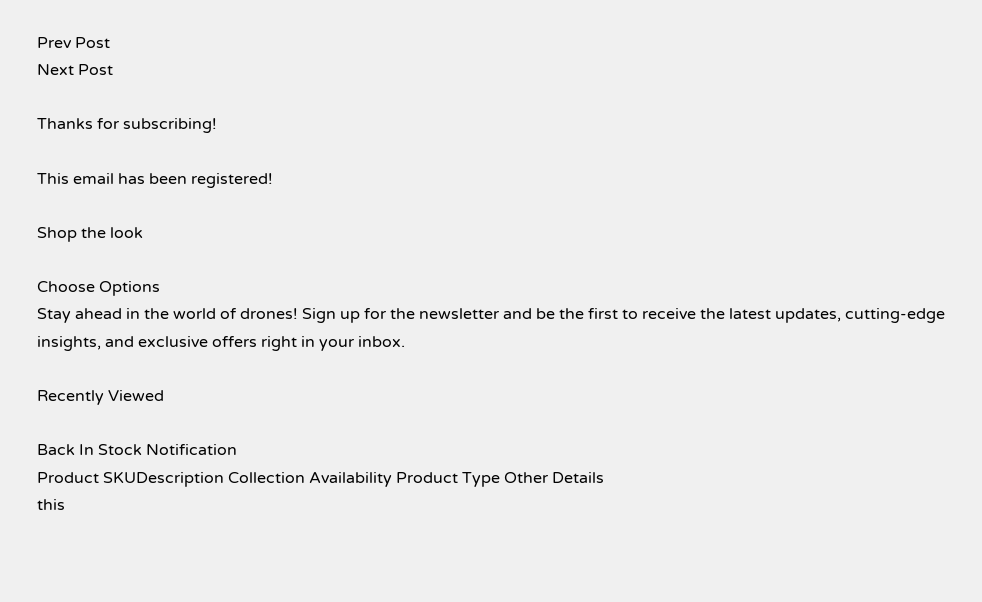Prev Post
Next Post

Thanks for subscribing!

This email has been registered!

Shop the look

Choose Options
Stay ahead in the world of drones! Sign up for the newsletter and be the first to receive the latest updates, cutting-edge insights, and exclusive offers right in your inbox.

Recently Viewed

Back In Stock Notification
Product SKUDescription Collection Availability Product Type Other Details
this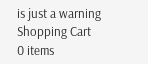is just a warning
Shopping Cart
0 items